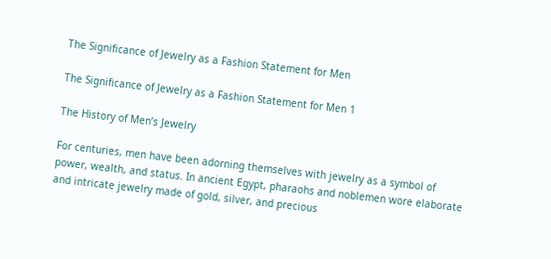The Significance of Jewelry as a Fashion Statement for Men

The Significance of Jewelry as a Fashion Statement for Men 1

The History of Men’s Jewelry

For centuries, men have been adorning themselves with jewelry as a symbol of power, wealth, and status. In ancient Egypt, pharaohs and noblemen wore elaborate and intricate jewelry made of gold, silver, and precious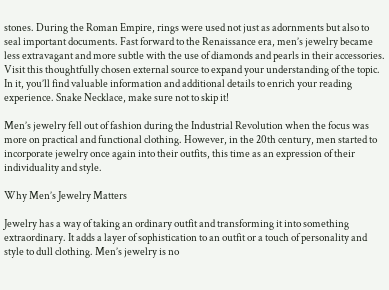stones. During the Roman Empire, rings were used not just as adornments but also to seal important documents. Fast forward to the Renaissance era, men’s jewelry became less extravagant and more subtle with the use of diamonds and pearls in their accessories. Visit this thoughtfully chosen external source to expand your understanding of the topic. In it, you’ll find valuable information and additional details to enrich your reading experience. Snake Necklace, make sure not to skip it!

Men’s jewelry fell out of fashion during the Industrial Revolution when the focus was more on practical and functional clothing. However, in the 20th century, men started to incorporate jewelry once again into their outfits, this time as an expression of their individuality and style.

Why Men’s Jewelry Matters

Jewelry has a way of taking an ordinary outfit and transforming it into something extraordinary. It adds a layer of sophistication to an outfit or a touch of personality and style to dull clothing. Men’s jewelry is no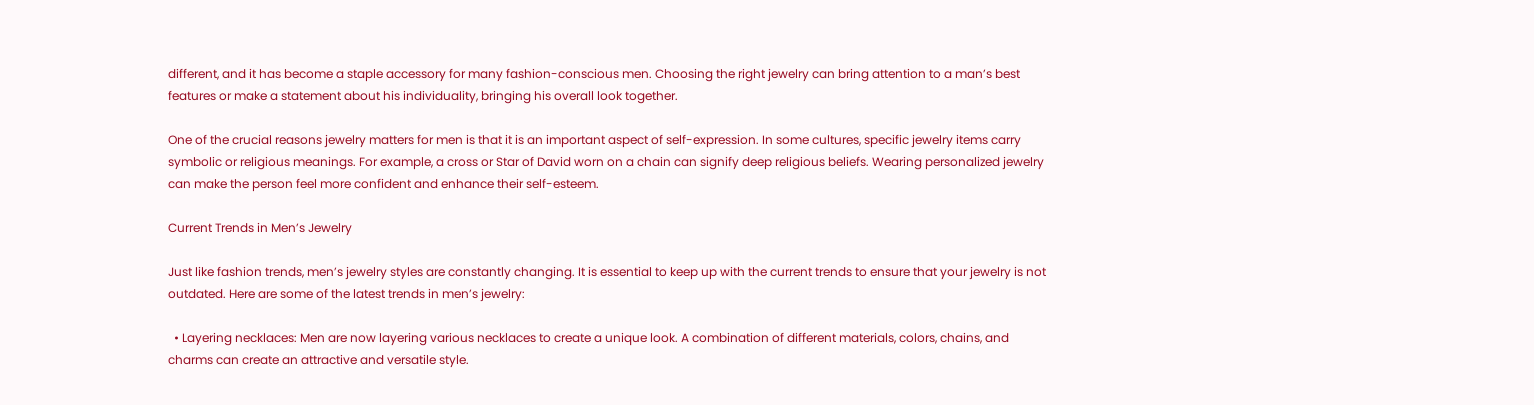different, and it has become a staple accessory for many fashion-conscious men. Choosing the right jewelry can bring attention to a man’s best features or make a statement about his individuality, bringing his overall look together.

One of the crucial reasons jewelry matters for men is that it is an important aspect of self-expression. In some cultures, specific jewelry items carry symbolic or religious meanings. For example, a cross or Star of David worn on a chain can signify deep religious beliefs. Wearing personalized jewelry can make the person feel more confident and enhance their self-esteem.

Current Trends in Men’s Jewelry

Just like fashion trends, men’s jewelry styles are constantly changing. It is essential to keep up with the current trends to ensure that your jewelry is not outdated. Here are some of the latest trends in men’s jewelry:

  • Layering necklaces: Men are now layering various necklaces to create a unique look. A combination of different materials, colors, chains, and charms can create an attractive and versatile style.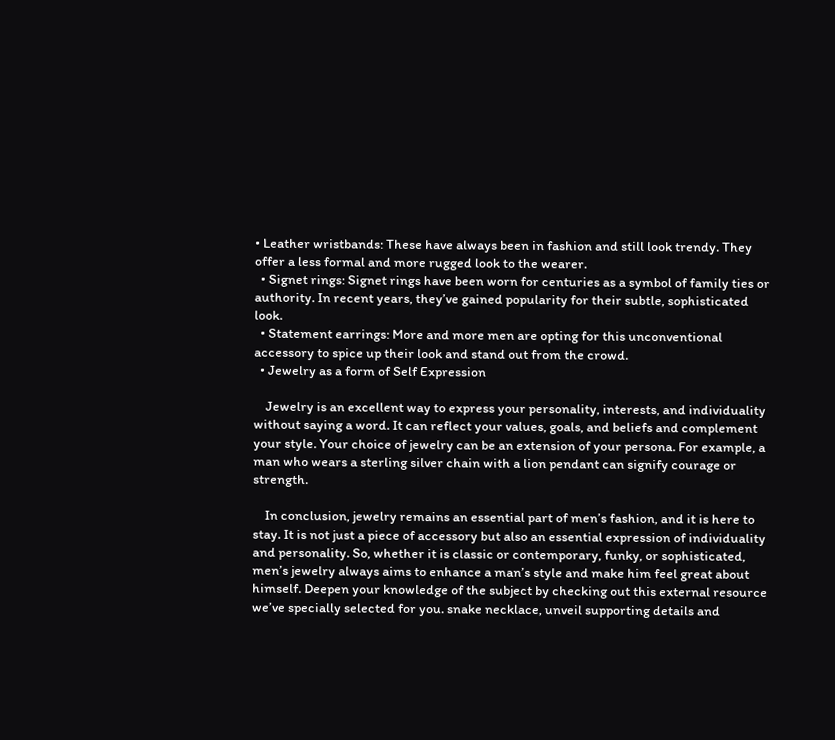• Leather wristbands: These have always been in fashion and still look trendy. They offer a less formal and more rugged look to the wearer.
  • Signet rings: Signet rings have been worn for centuries as a symbol of family ties or authority. In recent years, they’ve gained popularity for their subtle, sophisticated look.
  • Statement earrings: More and more men are opting for this unconventional accessory to spice up their look and stand out from the crowd.
  • Jewelry as a form of Self Expression

    Jewelry is an excellent way to express your personality, interests, and individuality without saying a word. It can reflect your values, goals, and beliefs and complement your style. Your choice of jewelry can be an extension of your persona. For example, a man who wears a sterling silver chain with a lion pendant can signify courage or strength.

    In conclusion, jewelry remains an essential part of men’s fashion, and it is here to stay. It is not just a piece of accessory but also an essential expression of individuality and personality. So, whether it is classic or contemporary, funky, or sophisticated, men’s jewelry always aims to enhance a man’s style and make him feel great about himself. Deepen your knowledge of the subject by checking out this external resource we’ve specially selected for you. snake necklace, unveil supporting details and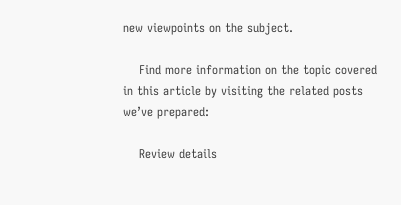new viewpoints on the subject.

    Find more information on the topic covered in this article by visiting the related posts we’ve prepared:

    Review details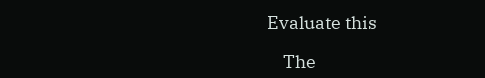Evaluate this

    The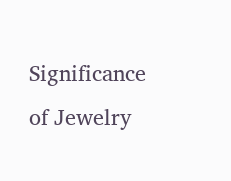Significance of Jewelry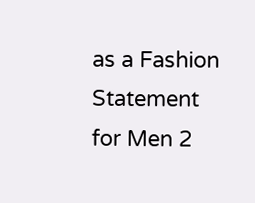as a Fashion Statement for Men 2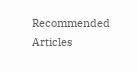Recommended Articles